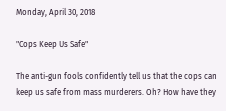Monday, April 30, 2018

"Cops Keep Us Safe"

The anti-gun fools confidently tell us that the cops can keep us safe from mass murderers. Oh? How have they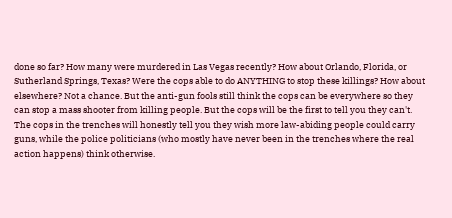done so far? How many were murdered in Las Vegas recently? How about Orlando, Florida, or Sutherland Springs, Texas? Were the cops able to do ANYTHING to stop these killings? How about elsewhere? Not a chance. But the anti-gun fools still think the cops can be everywhere so they can stop a mass shooter from killing people. But the cops will be the first to tell you they can't. The cops in the trenches will honestly tell you they wish more law-abiding people could carry guns, while the police politicians (who mostly have never been in the trenches where the real action happens) think otherwise.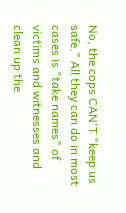No, the cops CAN'T "keep us safe." All they can do in most cases is "take names" of victims and witnesses and clean up the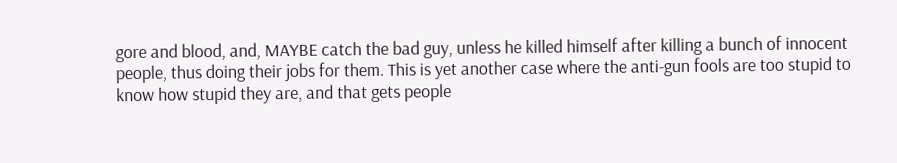gore and blood, and, MAYBE catch the bad guy, unless he killed himself after killing a bunch of innocent people, thus doing their jobs for them. This is yet another case where the anti-gun fools are too stupid to know how stupid they are, and that gets people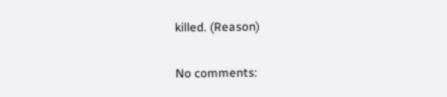killed. (Reason)

No comments: